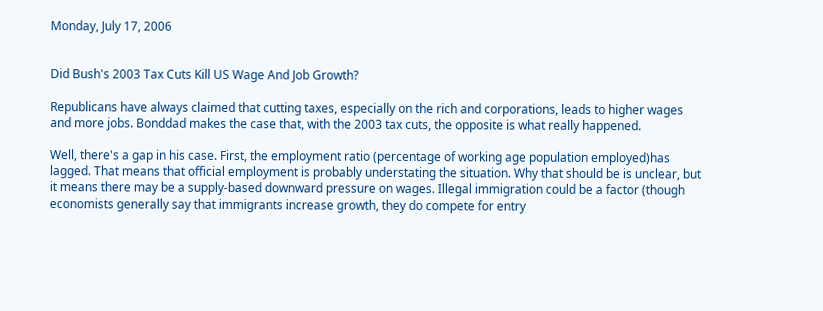Monday, July 17, 2006


Did Bush's 2003 Tax Cuts Kill US Wage And Job Growth?

Republicans have always claimed that cutting taxes, especially on the rich and corporations, leads to higher wages and more jobs. Bonddad makes the case that, with the 2003 tax cuts, the opposite is what really happened.

Well, there's a gap in his case. First, the employment ratio (percentage of working age population employed)has lagged. That means that official employment is probably understating the situation. Why that should be is unclear, but it means there may be a supply-based downward pressure on wages. Illegal immigration could be a factor (though economists generally say that immigrants increase growth, they do compete for entry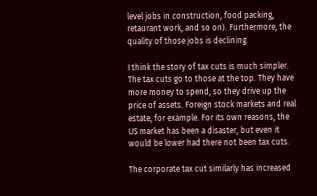level jobs in construction, food packing, retaurant work, and so on). Furthermore, the quality of those jobs is declining.

I think the story of tax cuts is much simpler. The tax cuts go to those at the top. They have more money to spend, so they drive up the price of assets. Foreign stock markets and real estate, for example. For its own reasons, the US market has been a disaster, but even it would be lower had there not been tax cuts.

The corporate tax cut similarly has increased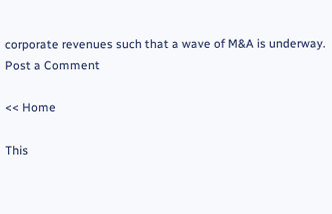corporate revenues such that a wave of M&A is underway.
Post a Comment

<< Home

This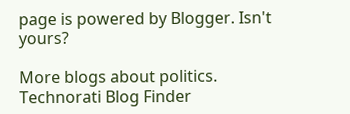page is powered by Blogger. Isn't yours?

More blogs about politics.
Technorati Blog Finder